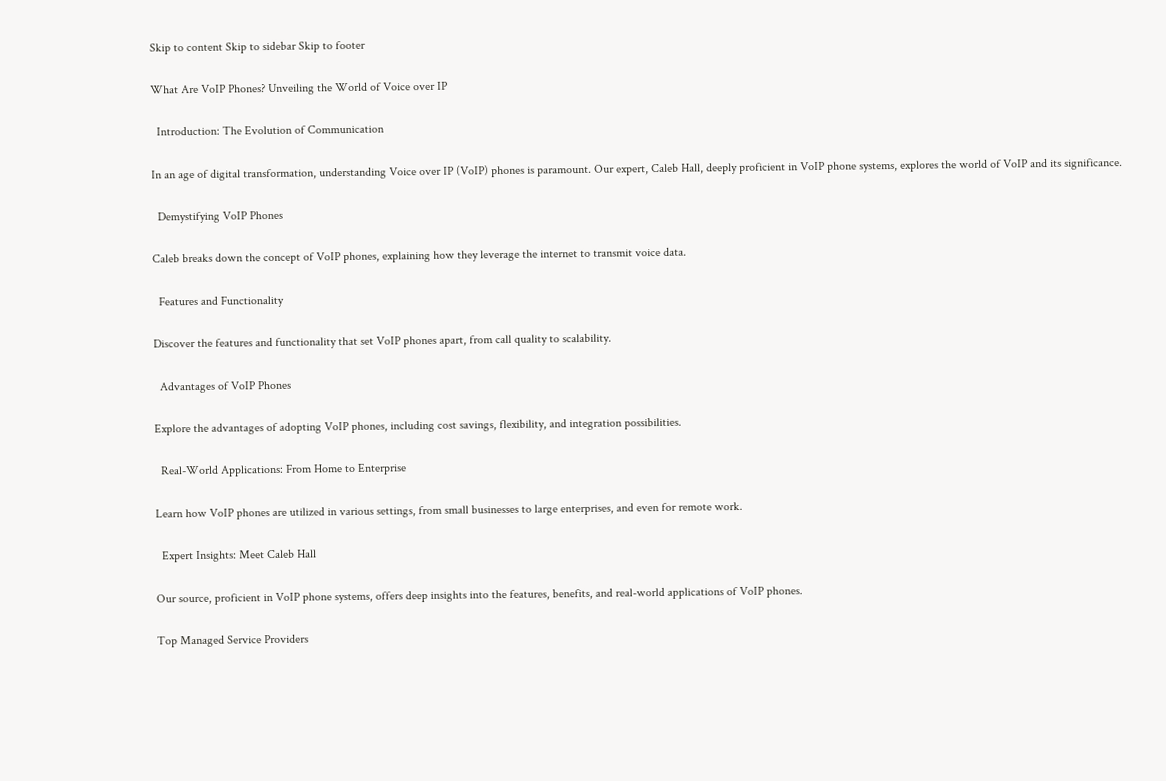Skip to content Skip to sidebar Skip to footer

What Are VoIP Phones? Unveiling the World of Voice over IP

  Introduction: The Evolution of Communication

In an age of digital transformation, understanding Voice over IP (VoIP) phones is paramount. Our expert, Caleb Hall, deeply proficient in VoIP phone systems, explores the world of VoIP and its significance.

  Demystifying VoIP Phones

Caleb breaks down the concept of VoIP phones, explaining how they leverage the internet to transmit voice data.

  Features and Functionality

Discover the features and functionality that set VoIP phones apart, from call quality to scalability.

  Advantages of VoIP Phones

Explore the advantages of adopting VoIP phones, including cost savings, flexibility, and integration possibilities.

  Real-World Applications: From Home to Enterprise

Learn how VoIP phones are utilized in various settings, from small businesses to large enterprises, and even for remote work.

  Expert Insights: Meet Caleb Hall

Our source, proficient in VoIP phone systems, offers deep insights into the features, benefits, and real-world applications of VoIP phones.

Top Managed Service Providers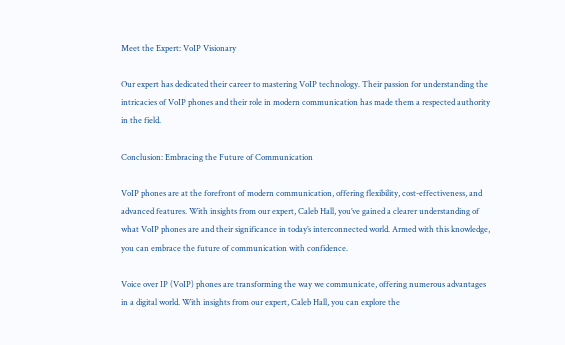Meet the Expert: VoIP Visionary

Our expert has dedicated their career to mastering VoIP technology. Their passion for understanding the intricacies of VoIP phones and their role in modern communication has made them a respected authority in the field.

Conclusion: Embracing the Future of Communication

VoIP phones are at the forefront of modern communication, offering flexibility, cost-effectiveness, and advanced features. With insights from our expert, Caleb Hall, you’ve gained a clearer understanding of what VoIP phones are and their significance in today’s interconnected world. Armed with this knowledge, you can embrace the future of communication with confidence.

Voice over IP (VoIP) phones are transforming the way we communicate, offering numerous advantages in a digital world. With insights from our expert, Caleb Hall, you can explore the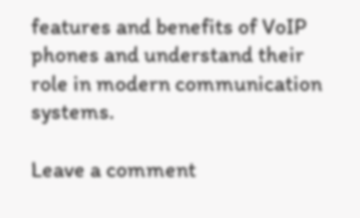features and benefits of VoIP phones and understand their role in modern communication systems.

Leave a comment